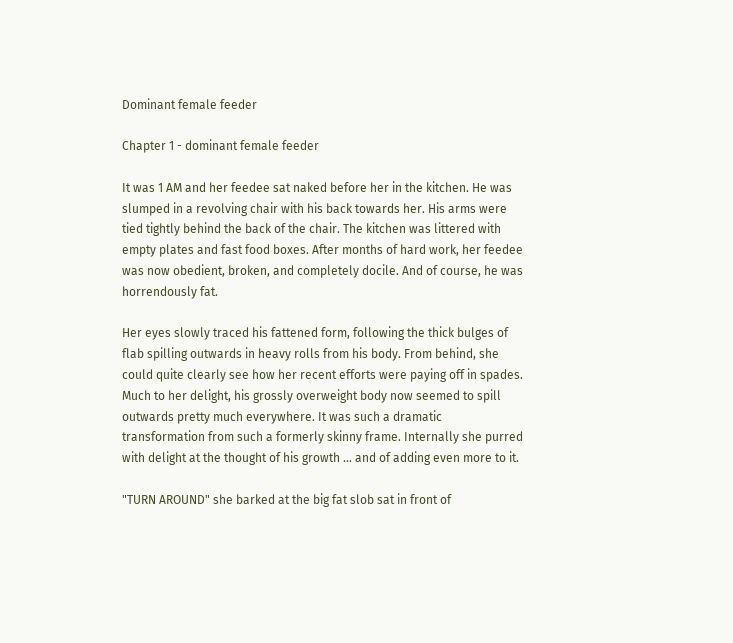Dominant female feeder

Chapter 1 - dominant female feeder

It was 1 AM and her feedee sat naked before her in the kitchen. He was slumped in a revolving chair with his back towards her. His arms were tied tightly behind the back of the chair. The kitchen was littered with empty plates and fast food boxes. After months of hard work, her feedee was now obedient, broken, and completely docile. And of course, he was horrendously fat.

Her eyes slowly traced his fattened form, following the thick bulges of flab spilling outwards in heavy rolls from his body. From behind, she could quite clearly see how her recent efforts were paying off in spades. Much to her delight, his grossly overweight body now seemed to spill outwards pretty much everywhere. It was such a dramatic transformation from such a formerly skinny frame. Internally she purred with delight at the thought of his growth ... and of adding even more to it.

"TURN AROUND" she barked at the big fat slob sat in front of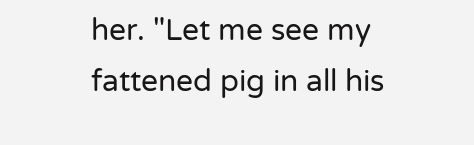her. "Let me see my fattened pig in all his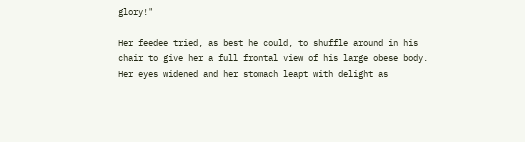glory!"

Her feedee tried, as best he could, to shuffle around in his chair to give her a full frontal view of his large obese body. Her eyes widened and her stomach leapt with delight as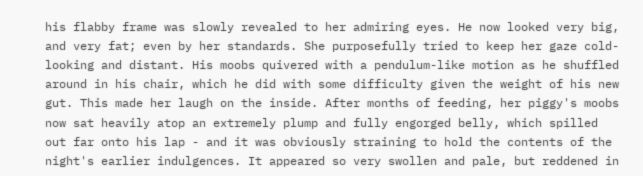his flabby frame was slowly revealed to her admiring eyes. He now looked very big, and very fat; even by her standards. She purposefully tried to keep her gaze cold-looking and distant. His moobs quivered with a pendulum-like motion as he shuffled around in his chair, which he did with some difficulty given the weight of his new gut. This made her laugh on the inside. After months of feeding, her piggy's moobs now sat heavily atop an extremely plump and fully engorged belly, which spilled out far onto his lap - and it was obviously straining to hold the contents of the night's earlier indulgences. It appeared so very swollen and pale, but reddened in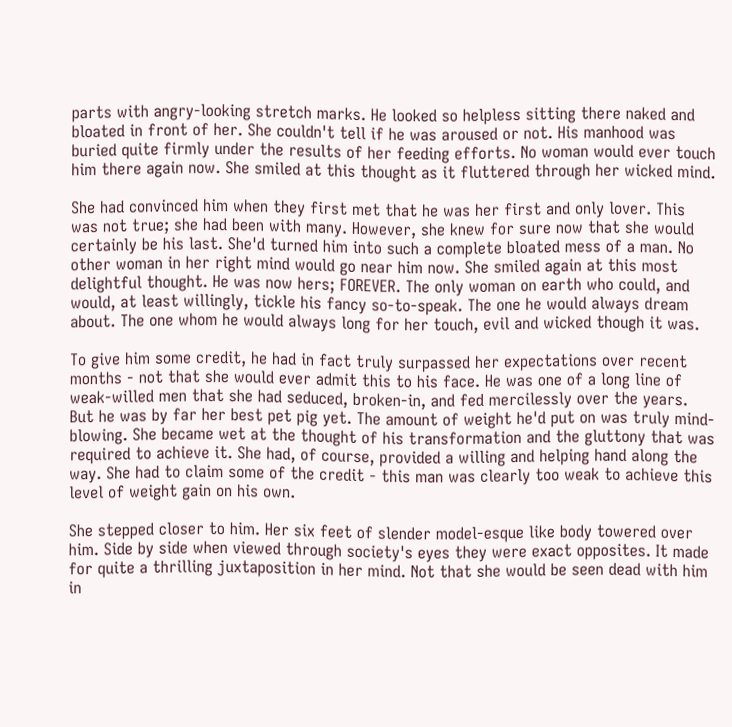parts with angry-looking stretch marks. He looked so helpless sitting there naked and bloated in front of her. She couldn't tell if he was aroused or not. His manhood was buried quite firmly under the results of her feeding efforts. No woman would ever touch him there again now. She smiled at this thought as it fluttered through her wicked mind.

She had convinced him when they first met that he was her first and only lover. This was not true; she had been with many. However, she knew for sure now that she would certainly be his last. She'd turned him into such a complete bloated mess of a man. No other woman in her right mind would go near him now. She smiled again at this most delightful thought. He was now hers; FOREVER. The only woman on earth who could, and would, at least willingly, tickle his fancy so-to-speak. The one he would always dream about. The one whom he would always long for her touch, evil and wicked though it was.

To give him some credit, he had in fact truly surpassed her expectations over recent months - not that she would ever admit this to his face. He was one of a long line of weak-willed men that she had seduced, broken-in, and fed mercilessly over the years. But he was by far her best pet pig yet. The amount of weight he'd put on was truly mind-blowing. She became wet at the thought of his transformation and the gluttony that was required to achieve it. She had, of course, provided a willing and helping hand along the way. She had to claim some of the credit - this man was clearly too weak to achieve this level of weight gain on his own.

She stepped closer to him. Her six feet of slender model-esque like body towered over him. Side by side when viewed through society's eyes they were exact opposites. It made for quite a thrilling juxtaposition in her mind. Not that she would be seen dead with him in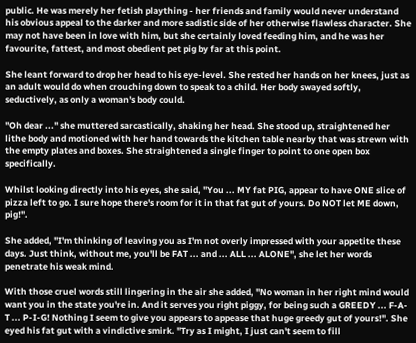public. He was merely her fetish plaything - her friends and family would never understand his obvious appeal to the darker and more sadistic side of her otherwise flawless character. She may not have been in love with him, but she certainly loved feeding him, and he was her favourite, fattest, and most obedient pet pig by far at this point.

She leant forward to drop her head to his eye-level. She rested her hands on her knees, just as an adult would do when crouching down to speak to a child. Her body swayed softly, seductively, as only a woman's body could.

"Oh dear ..." she muttered sarcastically, shaking her head. She stood up, straightened her lithe body and motioned with her hand towards the kitchen table nearby that was strewn with the empty plates and boxes. She straightened a single finger to point to one open box specifically.

Whilst looking directly into his eyes, she said, "You ... MY fat PIG, appear to have ONE slice of pizza left to go. I sure hope there's room for it in that fat gut of yours. Do NOT let ME down, pig!".

She added, "I'm thinking of leaving you as I'm not overly impressed with your appetite these days. Just think, without me, you'll be FAT ... and ... ALL ... ALONE", she let her words penetrate his weak mind.

With those cruel words still lingering in the air she added, "No woman in her right mind would want you in the state you're in. And it serves you right piggy, for being such a GREEDY ... F-A-T ... P-I-G! Nothing I seem to give you appears to appease that huge greedy gut of yours!". She eyed his fat gut with a vindictive smirk. "Try as I might, I just can't seem to fill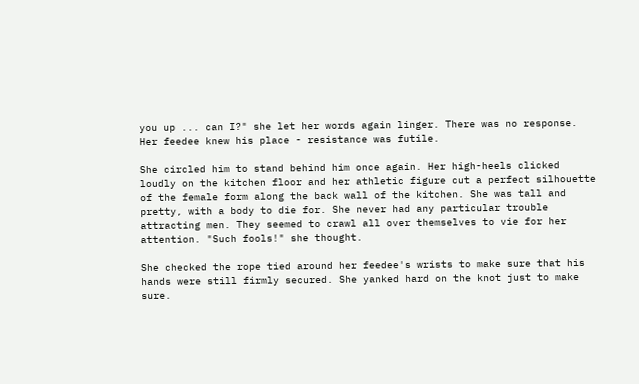you up ... can I?" she let her words again linger. There was no response. Her feedee knew his place - resistance was futile.

She circled him to stand behind him once again. Her high-heels clicked loudly on the kitchen floor and her athletic figure cut a perfect silhouette of the female form along the back wall of the kitchen. She was tall and pretty, with a body to die for. She never had any particular trouble attracting men. They seemed to crawl all over themselves to vie for her attention. "Such fools!" she thought.

She checked the rope tied around her feedee's wrists to make sure that his hands were still firmly secured. She yanked hard on the knot just to make sure.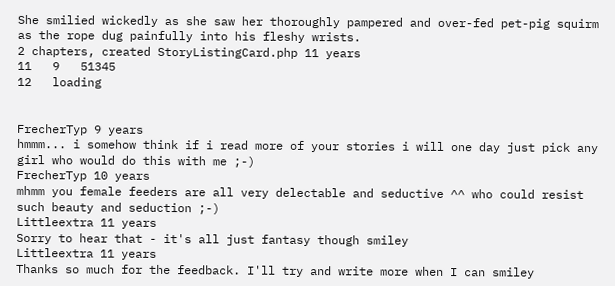She smilied wickedly as she saw her thoroughly pampered and over-fed pet-pig squirm as the rope dug painfully into his fleshy wrists.
2 chapters, created StoryListingCard.php 11 years
11   9   51345
12   loading


FrecherTyp 9 years
hmmm... i somehow think if i read more of your stories i will one day just pick any girl who would do this with me ;-)
FrecherTyp 10 years
mhmm you female feeders are all very delectable and seductive ^^ who could resist such beauty and seduction ;-)
Littleextra 11 years
Sorry to hear that - it's all just fantasy though smiley
Littleextra 11 years
Thanks so much for the feedback. I'll try and write more when I can smiley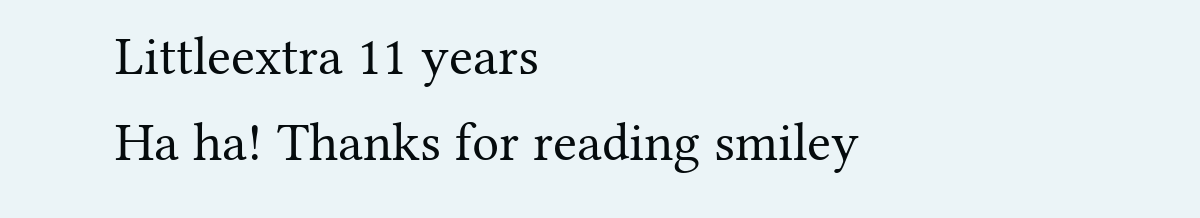Littleextra 11 years
Ha ha! Thanks for reading smiley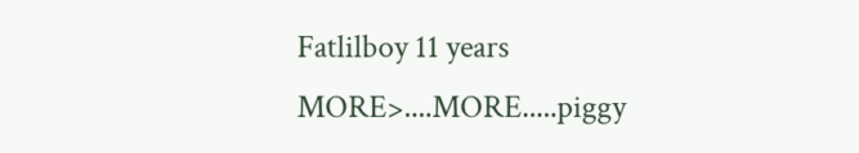Fatlilboy 11 years
MORE>....MORE.....piggy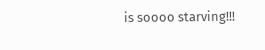is soooo starving!!!